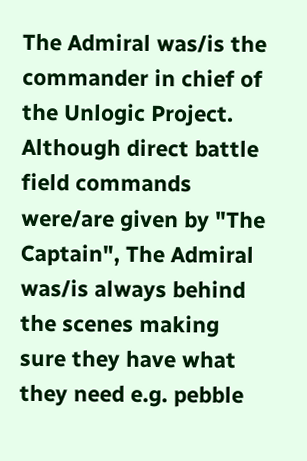The Admiral was/is the commander in chief of the Unlogic Project. Although direct battle field commands were/are given by "The Captain", The Admiral was/is always behind the scenes making sure they have what they need e.g. pebble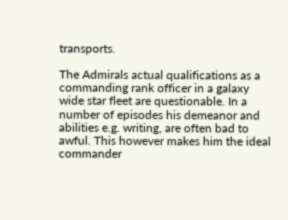transports.

The Admirals actual qualifications as a commanding rank officer in a galaxy wide star fleet are questionable. In a number of episodes his demeanor and abilities e.g. writing, are often bad to awful. This however makes him the ideal commander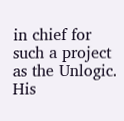in chief for such a project as the Unlogic. His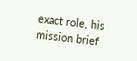exact role, his mission brief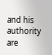and his authority are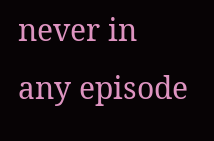never in any episode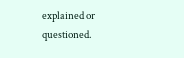explained or questioned.